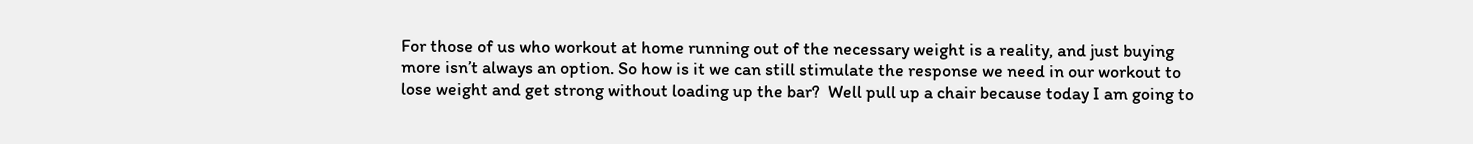For those of us who workout at home running out of the necessary weight is a reality, and just buying more isn’t always an option. So how is it we can still stimulate the response we need in our workout to  lose weight and get strong without loading up the bar?  Well pull up a chair because today I am going to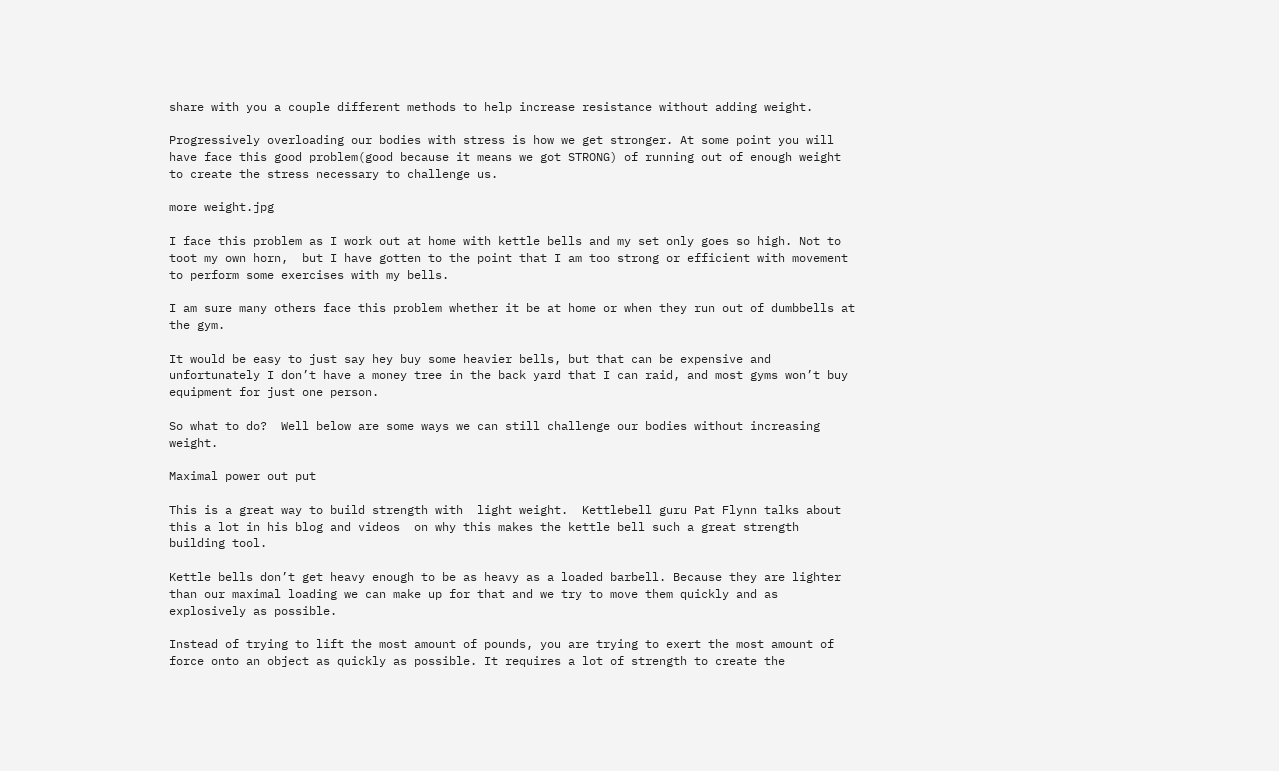share with you a couple different methods to help increase resistance without adding weight.

Progressively overloading our bodies with stress is how we get stronger. At some point you will have face this good problem(good because it means we got STRONG) of running out of enough weight to create the stress necessary to challenge us.

more weight.jpg

I face this problem as I work out at home with kettle bells and my set only goes so high. Not to toot my own horn,  but I have gotten to the point that I am too strong or efficient with movement to perform some exercises with my bells.

I am sure many others face this problem whether it be at home or when they run out of dumbbells at the gym.

It would be easy to just say hey buy some heavier bells, but that can be expensive and unfortunately I don’t have a money tree in the back yard that I can raid, and most gyms won’t buy equipment for just one person.

So what to do?  Well below are some ways we can still challenge our bodies without increasing weight.

Maximal power out put

This is a great way to build strength with  light weight.  Kettlebell guru Pat Flynn talks about this a lot in his blog and videos  on why this makes the kettle bell such a great strength building tool.

Kettle bells don’t get heavy enough to be as heavy as a loaded barbell. Because they are lighter than our maximal loading we can make up for that and we try to move them quickly and as explosively as possible.

Instead of trying to lift the most amount of pounds, you are trying to exert the most amount of force onto an object as quickly as possible. It requires a lot of strength to create the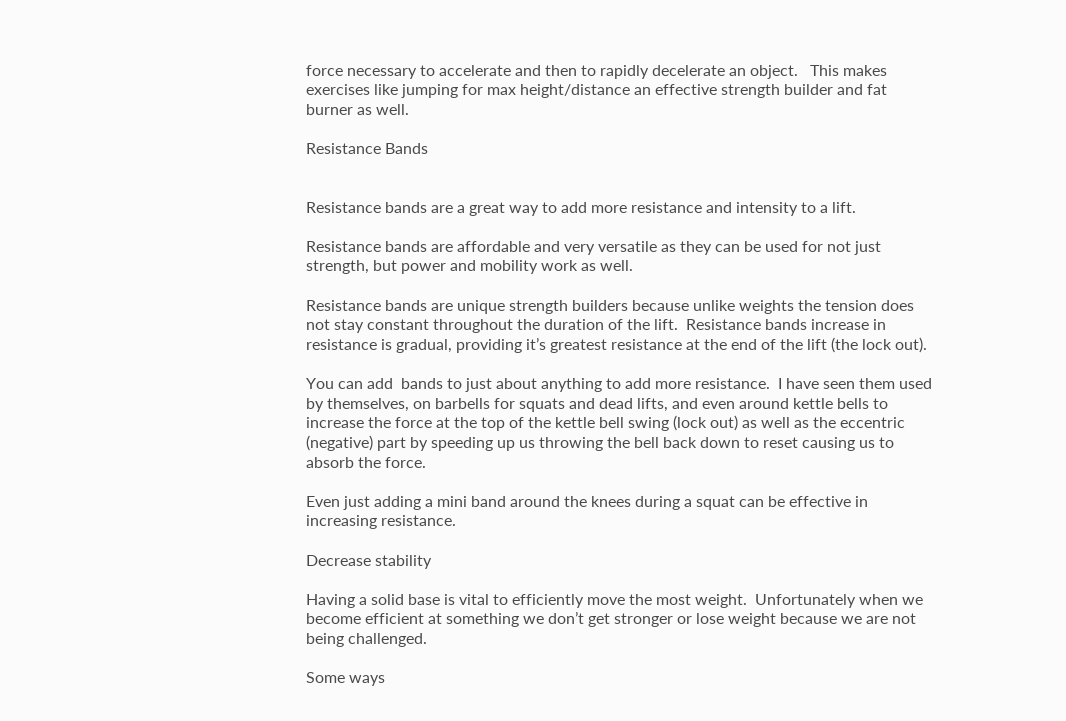force necessary to accelerate and then to rapidly decelerate an object.   This makes exercises like jumping for max height/distance an effective strength builder and fat burner as well.

Resistance Bands


Resistance bands are a great way to add more resistance and intensity to a lift.

Resistance bands are affordable and very versatile as they can be used for not just strength, but power and mobility work as well.

Resistance bands are unique strength builders because unlike weights the tension does not stay constant throughout the duration of the lift.  Resistance bands increase in resistance is gradual, providing it’s greatest resistance at the end of the lift (the lock out).

You can add  bands to just about anything to add more resistance.  I have seen them used by themselves, on barbells for squats and dead lifts, and even around kettle bells to increase the force at the top of the kettle bell swing (lock out) as well as the eccentric (negative) part by speeding up us throwing the bell back down to reset causing us to absorb the force.

Even just adding a mini band around the knees during a squat can be effective in increasing resistance.

Decrease stability

Having a solid base is vital to efficiently move the most weight.  Unfortunately when we become efficient at something we don’t get stronger or lose weight because we are not being challenged.

Some ways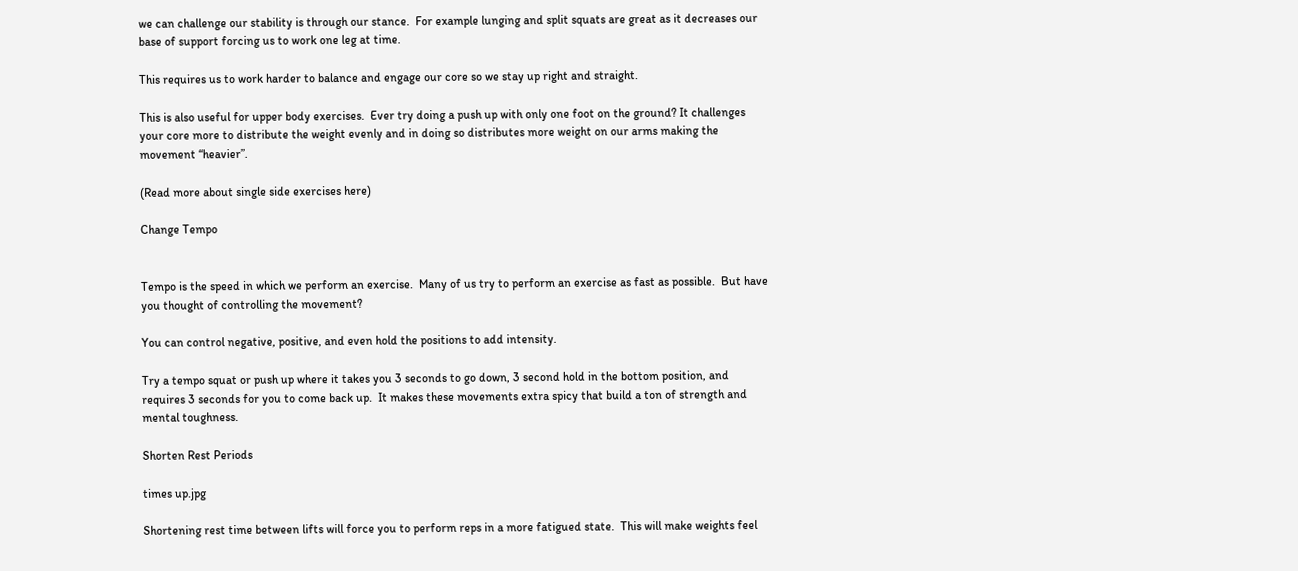we can challenge our stability is through our stance.  For example lunging and split squats are great as it decreases our base of support forcing us to work one leg at time.

This requires us to work harder to balance and engage our core so we stay up right and straight.

This is also useful for upper body exercises.  Ever try doing a push up with only one foot on the ground? It challenges your core more to distribute the weight evenly and in doing so distributes more weight on our arms making the movement “heavier”.

(Read more about single side exercises here)

Change Tempo


Tempo is the speed in which we perform an exercise.  Many of us try to perform an exercise as fast as possible.  But have you thought of controlling the movement?

You can control negative, positive, and even hold the positions to add intensity.

Try a tempo squat or push up where it takes you 3 seconds to go down, 3 second hold in the bottom position, and requires 3 seconds for you to come back up.  It makes these movements extra spicy that build a ton of strength and mental toughness.

Shorten Rest Periods

times up.jpg

Shortening rest time between lifts will force you to perform reps in a more fatigued state.  This will make weights feel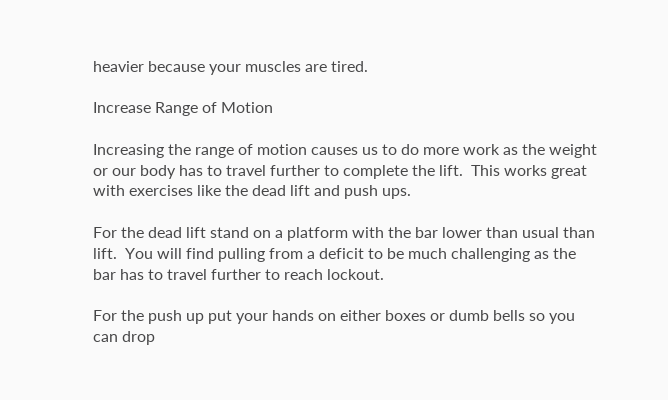heavier because your muscles are tired.

Increase Range of Motion

Increasing the range of motion causes us to do more work as the weight or our body has to travel further to complete the lift.  This works great with exercises like the dead lift and push ups.

For the dead lift stand on a platform with the bar lower than usual than lift.  You will find pulling from a deficit to be much challenging as the bar has to travel further to reach lockout.

For the push up put your hands on either boxes or dumb bells so you can drop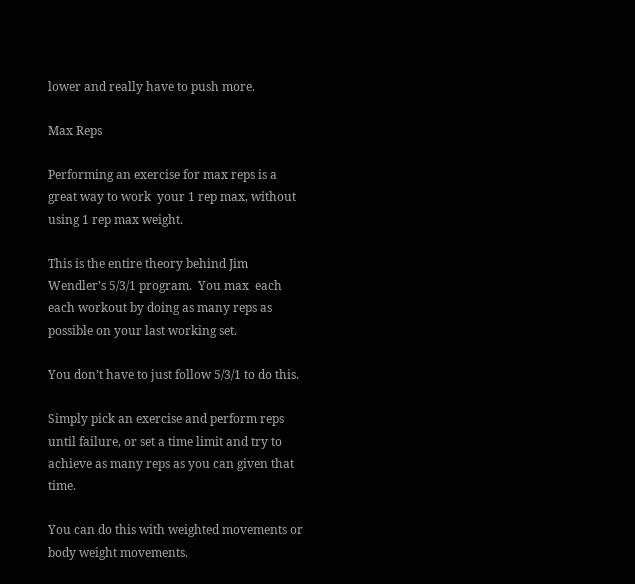lower and really have to push more.

Max Reps

Performing an exercise for max reps is a great way to work  your 1 rep max, without using 1 rep max weight.

This is the entire theory behind Jim Wendler’s 5/3/1 program.  You max  each each workout by doing as many reps as possible on your last working set.

You don’t have to just follow 5/3/1 to do this.

Simply pick an exercise and perform reps until failure, or set a time limit and try to achieve as many reps as you can given that time.

You can do this with weighted movements or body weight movements.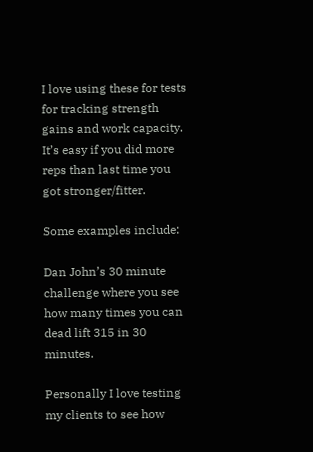I love using these for tests for tracking strength gains and work capacity.  It’s easy if you did more reps than last time you got stronger/fitter.

Some examples include:

Dan John’s 30 minute challenge where you see how many times you can dead lift 315 in 30 minutes.

Personally I love testing my clients to see how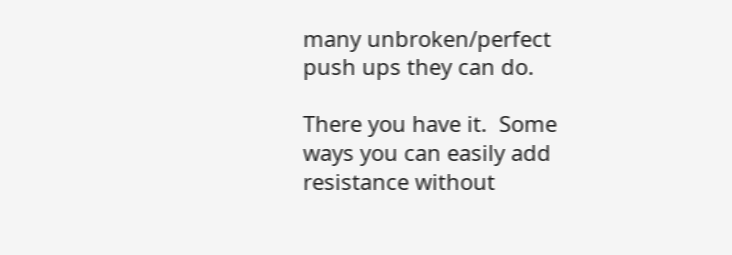many unbroken/perfect push ups they can do.

There you have it.  Some ways you can easily add resistance without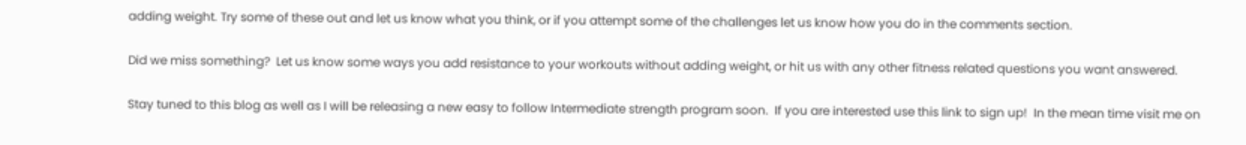adding weight. Try some of these out and let us know what you think, or if you attempt some of the challenges let us know how you do in the comments section.

Did we miss something?  Let us know some ways you add resistance to your workouts without adding weight, or hit us with any other fitness related questions you want answered.

Stay tuned to this blog as well as I will be releasing a new easy to follow Intermediate strength program soon.  If you are interested use this link to sign up!  In the mean time visit me on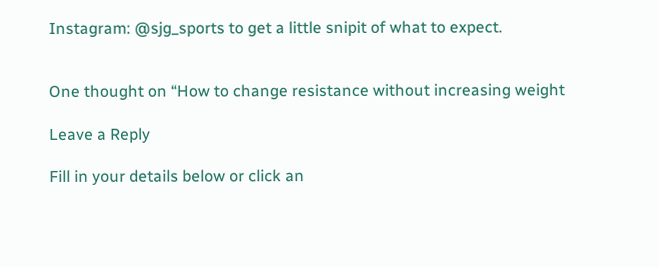Instagram: @sjg_sports to get a little snipit of what to expect.


One thought on “How to change resistance without increasing weight

Leave a Reply

Fill in your details below or click an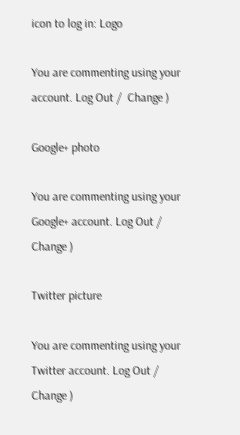icon to log in: Logo

You are commenting using your account. Log Out /  Change )

Google+ photo

You are commenting using your Google+ account. Log Out /  Change )

Twitter picture

You are commenting using your Twitter account. Log Out /  Change )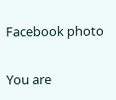Facebook photo

You are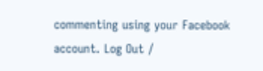commenting using your Facebook account. Log Out /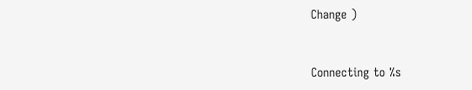Change )


Connecting to %s